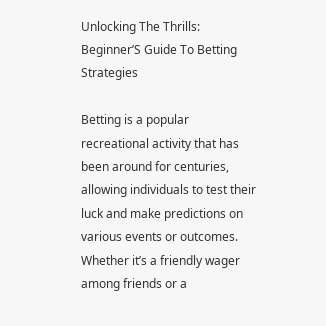Unlocking The Thrills: Beginner’S Guide To Betting Strategies

Betting is a popular recreational activity that has been around for centuries, allowing individuals to test their luck and make predictions on various events or outcomes. Whether it’s a friendly wager among friends or a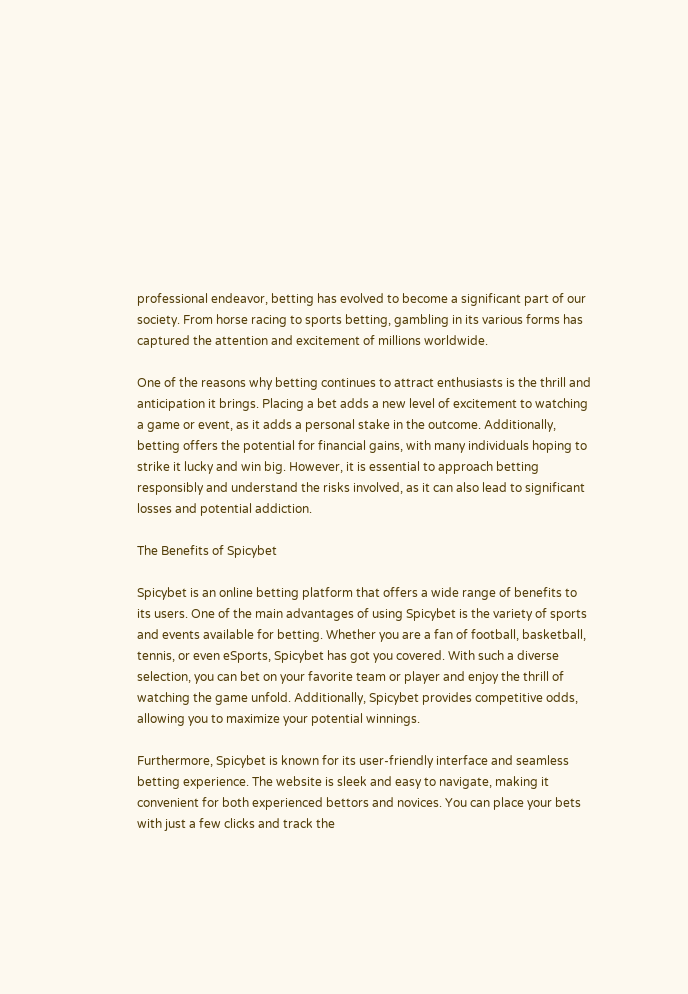professional endeavor, betting has evolved to become a significant part of our society. From horse racing to sports betting, gambling in its various forms has captured the attention and excitement of millions worldwide.

One of the reasons why betting continues to attract enthusiasts is the thrill and anticipation it brings. Placing a bet adds a new level of excitement to watching a game or event, as it adds a personal stake in the outcome. Additionally, betting offers the potential for financial gains, with many individuals hoping to strike it lucky and win big. However, it is essential to approach betting responsibly and understand the risks involved, as it can also lead to significant losses and potential addiction.

The Benefits of Spicybet

Spicybet is an online betting platform that offers a wide range of benefits to its users. One of the main advantages of using Spicybet is the variety of sports and events available for betting. Whether you are a fan of football, basketball, tennis, or even eSports, Spicybet has got you covered. With such a diverse selection, you can bet on your favorite team or player and enjoy the thrill of watching the game unfold. Additionally, Spicybet provides competitive odds, allowing you to maximize your potential winnings.

Furthermore, Spicybet is known for its user-friendly interface and seamless betting experience. The website is sleek and easy to navigate, making it convenient for both experienced bettors and novices. You can place your bets with just a few clicks and track the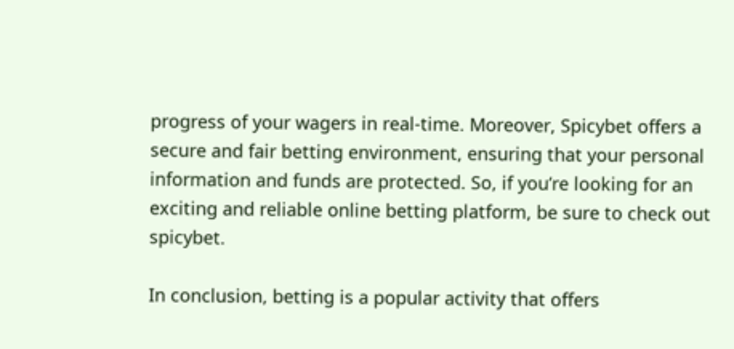progress of your wagers in real-time. Moreover, Spicybet offers a secure and fair betting environment, ensuring that your personal information and funds are protected. So, if you’re looking for an exciting and reliable online betting platform, be sure to check out spicybet.

In conclusion, betting is a popular activity that offers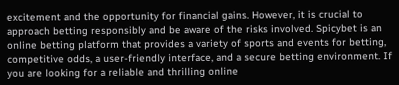excitement and the opportunity for financial gains. However, it is crucial to approach betting responsibly and be aware of the risks involved. Spicybet is an online betting platform that provides a variety of sports and events for betting, competitive odds, a user-friendly interface, and a secure betting environment. If you are looking for a reliable and thrilling online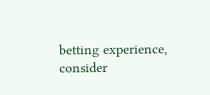betting experience, consider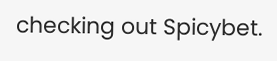checking out Spicybet.